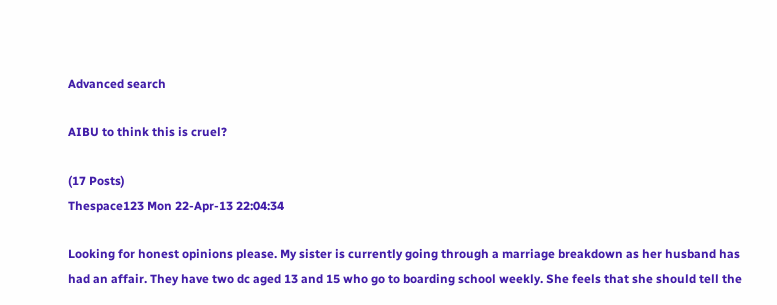Advanced search

AIBU to think this is cruel?

(17 Posts)
Thespace123 Mon 22-Apr-13 22:04:34

Looking for honest opinions please. My sister is currently going through a marriage breakdown as her husband has had an affair. They have two dc aged 13 and 15 who go to boarding school weekly. She feels that she should tell the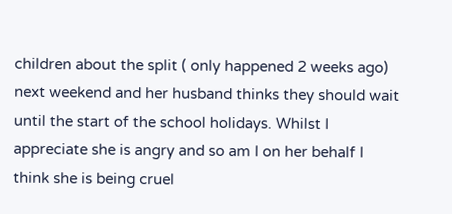children about the split ( only happened 2 weeks ago) next weekend and her husband thinks they should wait until the start of the school holidays. Whilst I appreciate she is angry and so am I on her behalf I think she is being cruel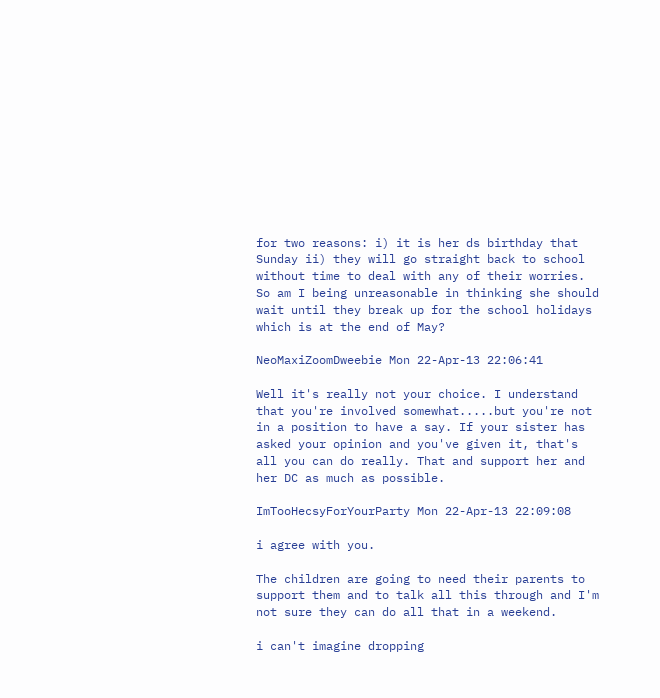for two reasons: i) it is her ds birthday that Sunday ii) they will go straight back to school without time to deal with any of their worries. So am I being unreasonable in thinking she should wait until they break up for the school holidays which is at the end of May?

NeoMaxiZoomDweebie Mon 22-Apr-13 22:06:41

Well it's really not your choice. I understand that you're involved somewhat.....but you're not in a position to have a say. If your sister has asked your opinion and you've given it, that's all you can do really. That and support her and her DC as much as possible.

ImTooHecsyForYourParty Mon 22-Apr-13 22:09:08

i agree with you.

The children are going to need their parents to support them and to talk all this through and I'm not sure they can do all that in a weekend.

i can't imagine dropping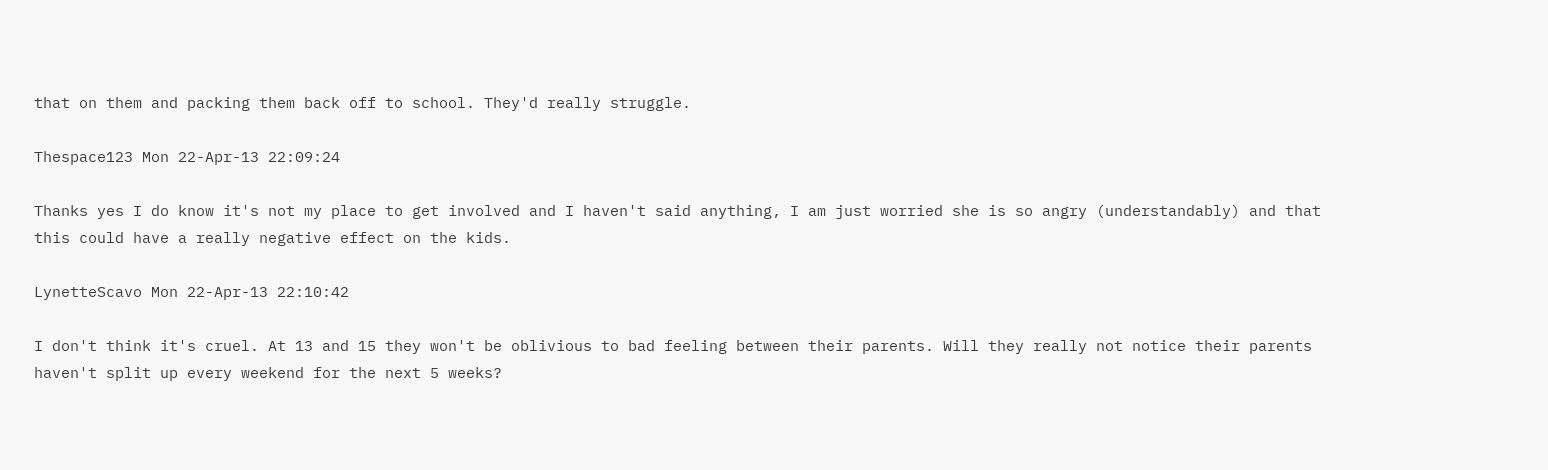that on them and packing them back off to school. They'd really struggle.

Thespace123 Mon 22-Apr-13 22:09:24

Thanks yes I do know it's not my place to get involved and I haven't said anything, I am just worried she is so angry (understandably) and that this could have a really negative effect on the kids.

LynetteScavo Mon 22-Apr-13 22:10:42

I don't think it's cruel. At 13 and 15 they won't be oblivious to bad feeling between their parents. Will they really not notice their parents haven't split up every weekend for the next 5 weeks?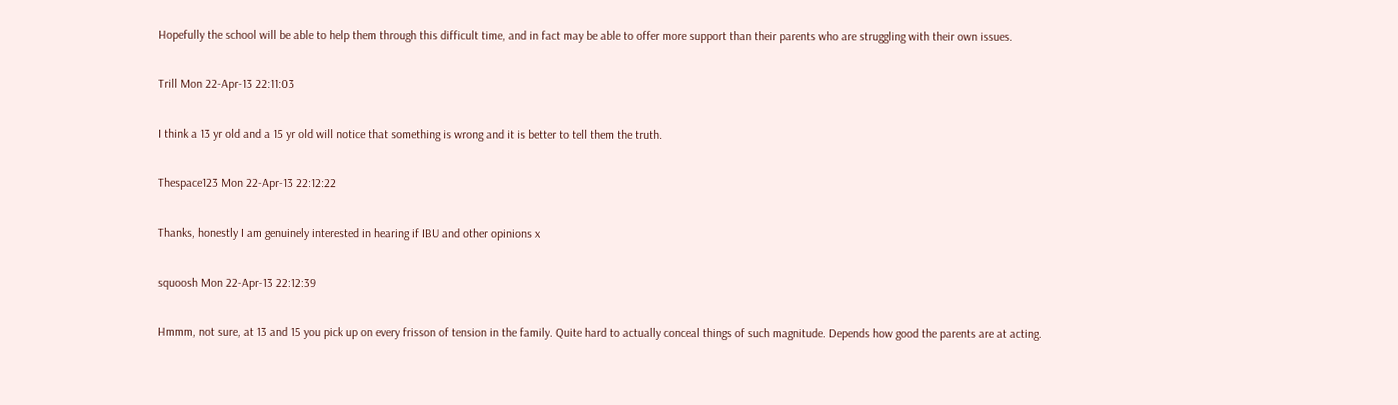Hopefully the school will be able to help them through this difficult time, and in fact may be able to offer more support than their parents who are struggling with their own issues.

Trill Mon 22-Apr-13 22:11:03

I think a 13 yr old and a 15 yr old will notice that something is wrong and it is better to tell them the truth.

Thespace123 Mon 22-Apr-13 22:12:22

Thanks, honestly I am genuinely interested in hearing if IBU and other opinions x

squoosh Mon 22-Apr-13 22:12:39

Hmmm, not sure, at 13 and 15 you pick up on every frisson of tension in the family. Quite hard to actually conceal things of such magnitude. Depends how good the parents are at acting.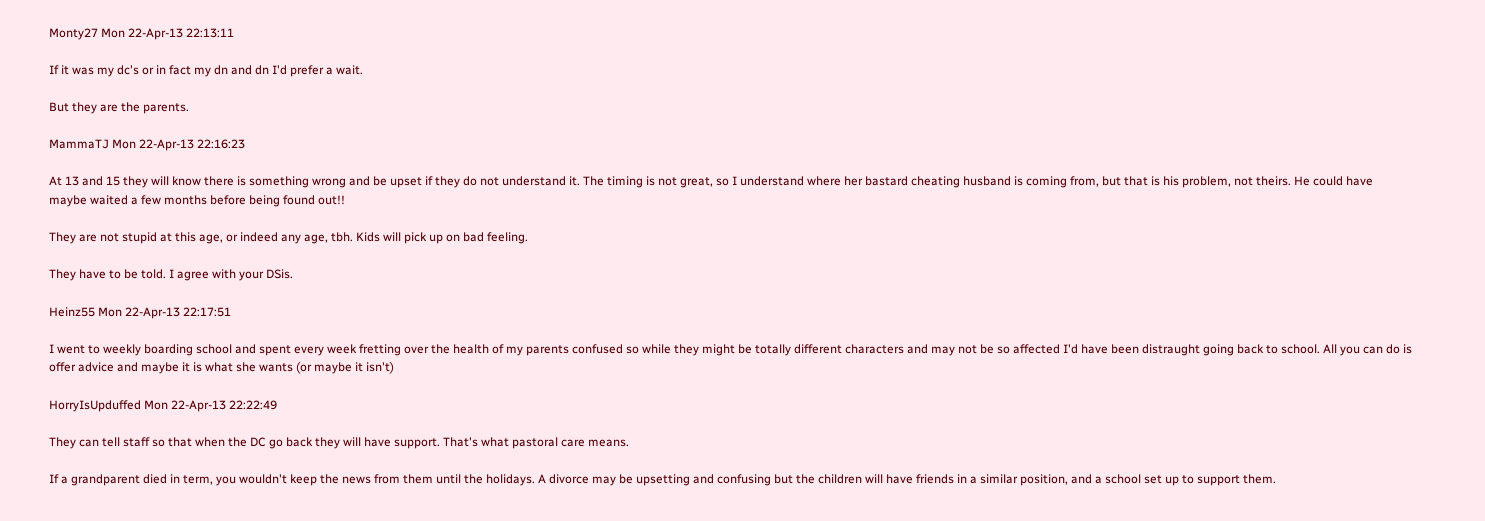Monty27 Mon 22-Apr-13 22:13:11

If it was my dc's or in fact my dn and dn I'd prefer a wait.

But they are the parents.

MammaTJ Mon 22-Apr-13 22:16:23

At 13 and 15 they will know there is something wrong and be upset if they do not understand it. The timing is not great, so I understand where her bastard cheating husband is coming from, but that is his problem, not theirs. He could have maybe waited a few months before being found out!!

They are not stupid at this age, or indeed any age, tbh. Kids will pick up on bad feeling.

They have to be told. I agree with your DSis.

Heinz55 Mon 22-Apr-13 22:17:51

I went to weekly boarding school and spent every week fretting over the health of my parents confused so while they might be totally different characters and may not be so affected I'd have been distraught going back to school. All you can do is offer advice and maybe it is what she wants (or maybe it isn't)

HorryIsUpduffed Mon 22-Apr-13 22:22:49

They can tell staff so that when the DC go back they will have support. That's what pastoral care means.

If a grandparent died in term, you wouldn't keep the news from them until the holidays. A divorce may be upsetting and confusing but the children will have friends in a similar position, and a school set up to support them.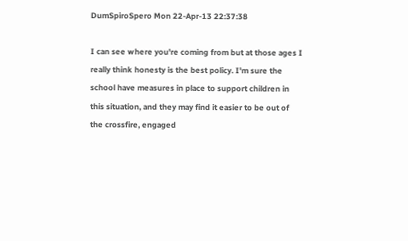DumSpiroSpero Mon 22-Apr-13 22:37:38

I can see where you're coming from but at those ages I really think honesty is the best policy. I'm sure the school have measures in place to support children in this situation, and they may find it easier to be out of the crossfire, engaged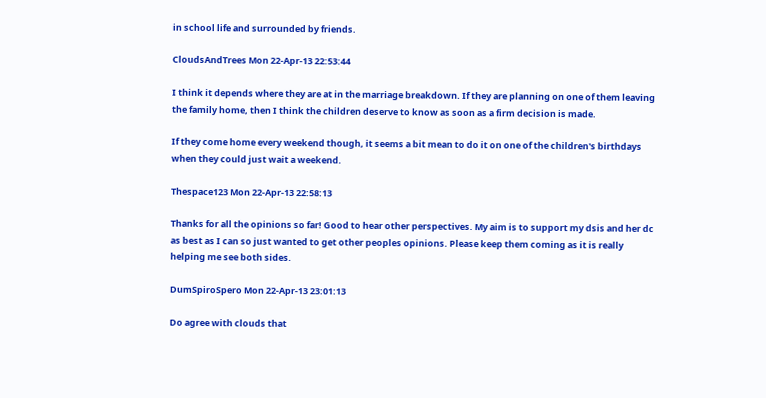in school life and surrounded by friends.

CloudsAndTrees Mon 22-Apr-13 22:53:44

I think it depends where they are at in the marriage breakdown. If they are planning on one of them leaving the family home, then I think the children deserve to know as soon as a firm decision is made.

If they come home every weekend though, it seems a bit mean to do it on one of the children's birthdays when they could just wait a weekend.

Thespace123 Mon 22-Apr-13 22:58:13

Thanks for all the opinions so far! Good to hear other perspectives. My aim is to support my dsis and her dc as best as I can so just wanted to get other peoples opinions. Please keep them coming as it is really helping me see both sides.

DumSpiroSpero Mon 22-Apr-13 23:01:13

Do agree with clouds that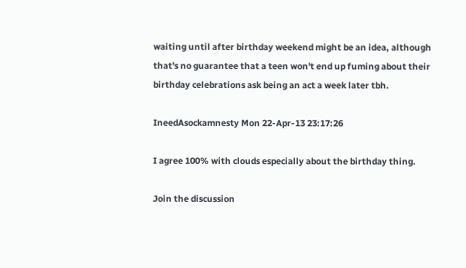waiting until after birthday weekend might be an idea, although that's no guarantee that a teen won't end up fuming about their birthday celebrations ask being an act a week later tbh.

IneedAsockamnesty Mon 22-Apr-13 23:17:26

I agree 100% with clouds especially about the birthday thing.

Join the discussion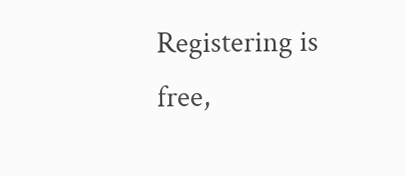Registering is free,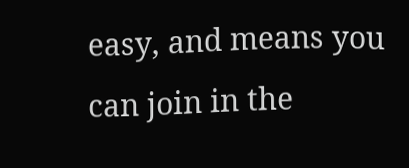easy, and means you can join in the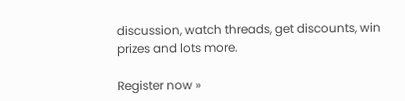discussion, watch threads, get discounts, win prizes and lots more.

Register now »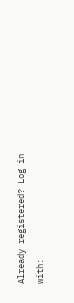Already registered? Log in with: